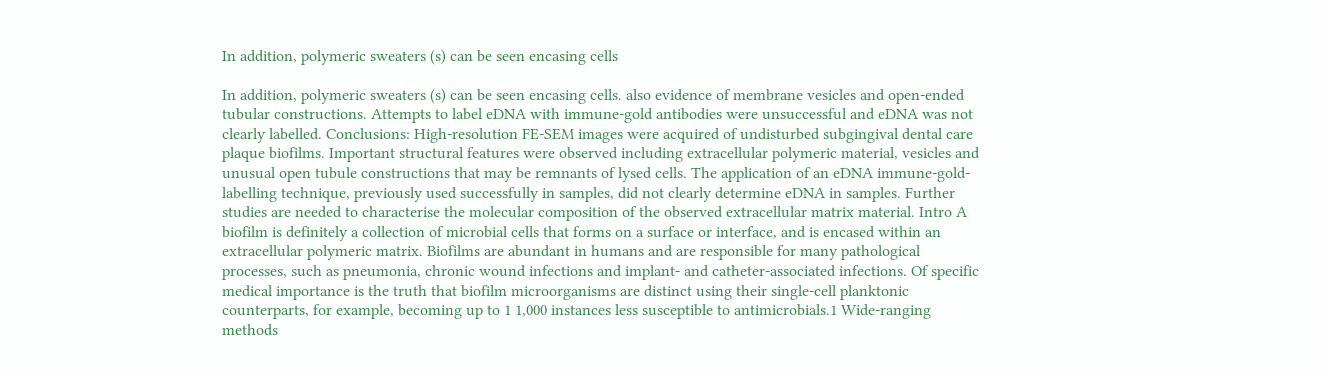In addition, polymeric sweaters (s) can be seen encasing cells

In addition, polymeric sweaters (s) can be seen encasing cells. also evidence of membrane vesicles and open-ended tubular constructions. Attempts to label eDNA with immune-gold antibodies were unsuccessful and eDNA was not clearly labelled. Conclusions: High-resolution FE-SEM images were acquired of undisturbed subgingival dental care plaque biofilms. Important structural features were observed including extracellular polymeric material, vesicles and unusual open tubule constructions that may be remnants of lysed cells. The application of an eDNA immune-gold-labelling technique, previously used successfully in samples, did not clearly determine eDNA in samples. Further studies are needed to characterise the molecular composition of the observed extracellular matrix material. Intro A biofilm is definitely a collection of microbial cells that forms on a surface or interface, and is encased within an extracellular polymeric matrix. Biofilms are abundant in humans and are responsible for many pathological processes, such as pneumonia, chronic wound infections and implant- and catheter-associated infections. Of specific medical importance is the truth that biofilm microorganisms are distinct using their single-cell planktonic counterparts, for example, becoming up to 1 1,000 instances less susceptible to antimicrobials.1 Wide-ranging methods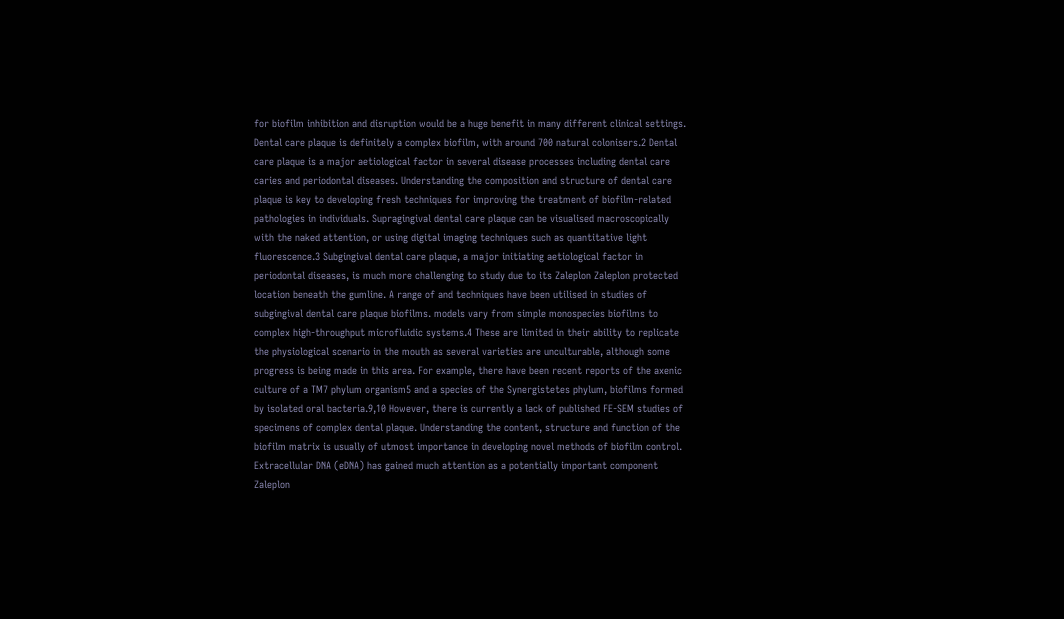for biofilm inhibition and disruption would be a huge benefit in many different clinical settings. Dental care plaque is definitely a complex biofilm, with around 700 natural colonisers.2 Dental care plaque is a major aetiological factor in several disease processes including dental care caries and periodontal diseases. Understanding the composition and structure of dental care plaque is key to developing fresh techniques for improving the treatment of biofilm-related pathologies in individuals. Supragingival dental care plaque can be visualised macroscopically with the naked attention, or using digital imaging techniques such as quantitative light fluorescence.3 Subgingival dental care plaque, a major initiating aetiological factor in periodontal diseases, is much more challenging to study due to its Zaleplon Zaleplon protected location beneath the gumline. A range of and techniques have been utilised in studies of subgingival dental care plaque biofilms. models vary from simple monospecies biofilms to complex high-throughput microfluidic systems.4 These are limited in their ability to replicate the physiological scenario in the mouth as several varieties are unculturable, although some progress is being made in this area. For example, there have been recent reports of the axenic culture of a TM7 phylum organism5 and a species of the Synergistetes phylum, biofilms formed by isolated oral bacteria.9,10 However, there is currently a lack of published FE-SEM studies of specimens of complex dental plaque. Understanding the content, structure and function of the biofilm matrix is usually of utmost importance in developing novel methods of biofilm control. Extracellular DNA (eDNA) has gained much attention as a potentially important component Zaleplon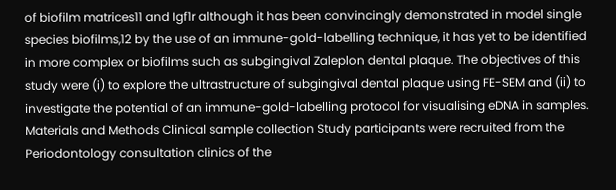of biofilm matrices11 and Igf1r although it has been convincingly demonstrated in model single species biofilms,12 by the use of an immune-gold-labelling technique, it has yet to be identified in more complex or biofilms such as subgingival Zaleplon dental plaque. The objectives of this study were (i) to explore the ultrastructure of subgingival dental plaque using FE-SEM and (ii) to investigate the potential of an immune-gold-labelling protocol for visualising eDNA in samples. Materials and Methods Clinical sample collection Study participants were recruited from the Periodontology consultation clinics of the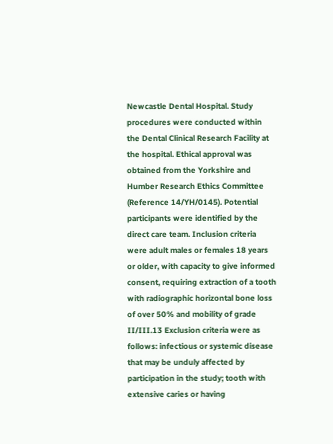Newcastle Dental Hospital. Study procedures were conducted within the Dental Clinical Research Facility at the hospital. Ethical approval was obtained from the Yorkshire and Humber Research Ethics Committee (Reference 14/YH/0145). Potential participants were identified by the direct care team. Inclusion criteria were adult males or females 18 years or older, with capacity to give informed consent, requiring extraction of a tooth with radiographic horizontal bone loss of over 50% and mobility of grade II/III.13 Exclusion criteria were as follows: infectious or systemic disease that may be unduly affected by participation in the study; tooth with extensive caries or having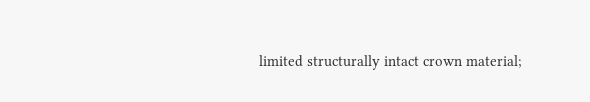limited structurally intact crown material;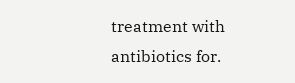treatment with antibiotics for.